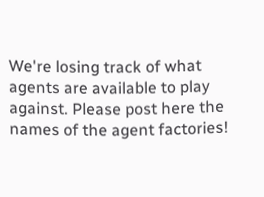We're losing track of what agents are available to play against. Please post here the names of the agent factories!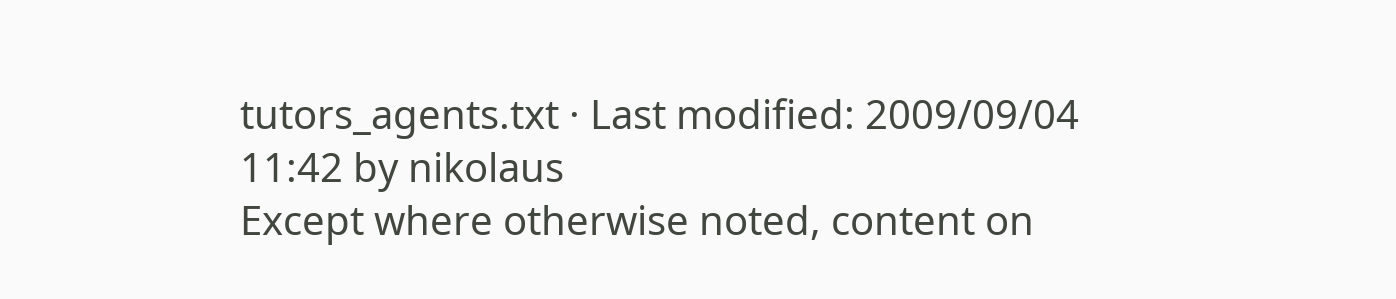tutors_agents.txt · Last modified: 2009/09/04 11:42 by nikolaus
Except where otherwise noted, content on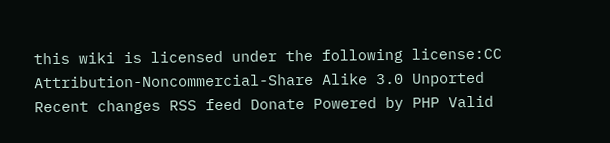this wiki is licensed under the following license:CC Attribution-Noncommercial-Share Alike 3.0 Unported
Recent changes RSS feed Donate Powered by PHP Valid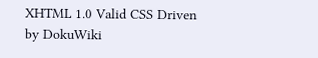XHTML 1.0 Valid CSS Driven by DokuWiki